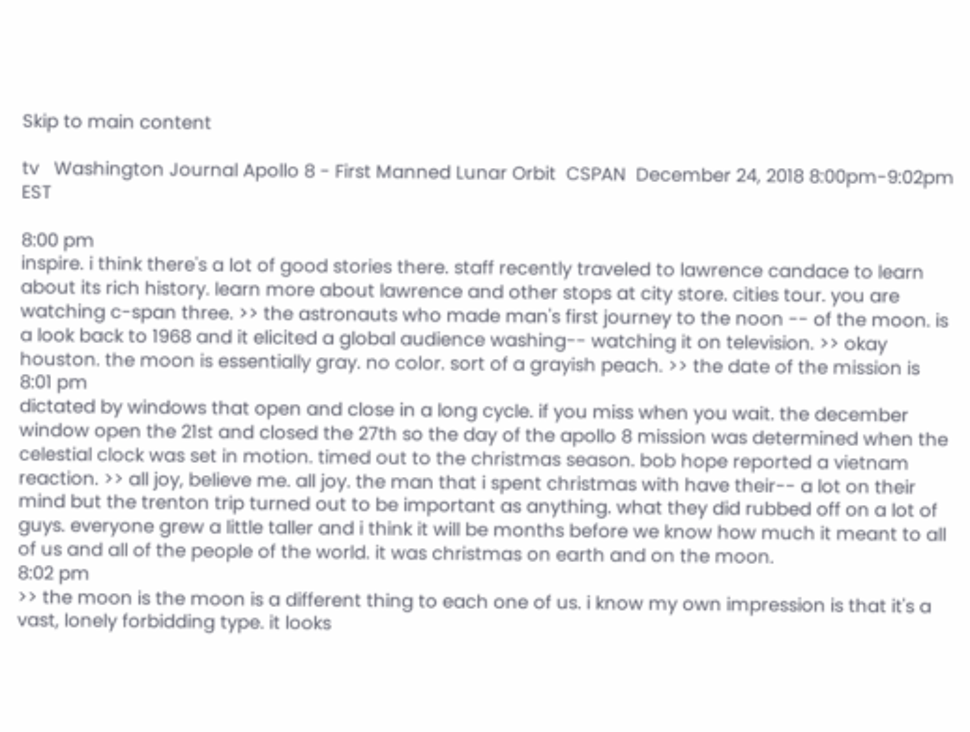Skip to main content

tv   Washington Journal Apollo 8 - First Manned Lunar Orbit  CSPAN  December 24, 2018 8:00pm-9:02pm EST

8:00 pm
inspire. i think there's a lot of good stories there. staff recently traveled to lawrence candace to learn about its rich history. learn more about lawrence and other stops at city store. cities tour. you are watching c-span three. >> the astronauts who made man's first journey to the noon -- of the moon. is a look back to 1968 and it elicited a global audience washing-- watching it on television. >> okay houston. the moon is essentially gray. no color. sort of a grayish peach. >> the date of the mission is
8:01 pm
dictated by windows that open and close in a long cycle. if you miss when you wait. the december window open the 21st and closed the 27th so the day of the apollo 8 mission was determined when the celestial clock was set in motion. timed out to the christmas season. bob hope reported a vietnam reaction. >> all joy, believe me. all joy. the man that i spent christmas with have their-- a lot on their mind but the trenton trip turned out to be important as anything. what they did rubbed off on a lot of guys. everyone grew a little taller and i think it will be months before we know how much it meant to all of us and all of the people of the world. it was christmas on earth and on the moon.
8:02 pm
>> the moon is the moon is a different thing to each one of us. i know my own impression is that it's a vast, lonely forbidding type. it looks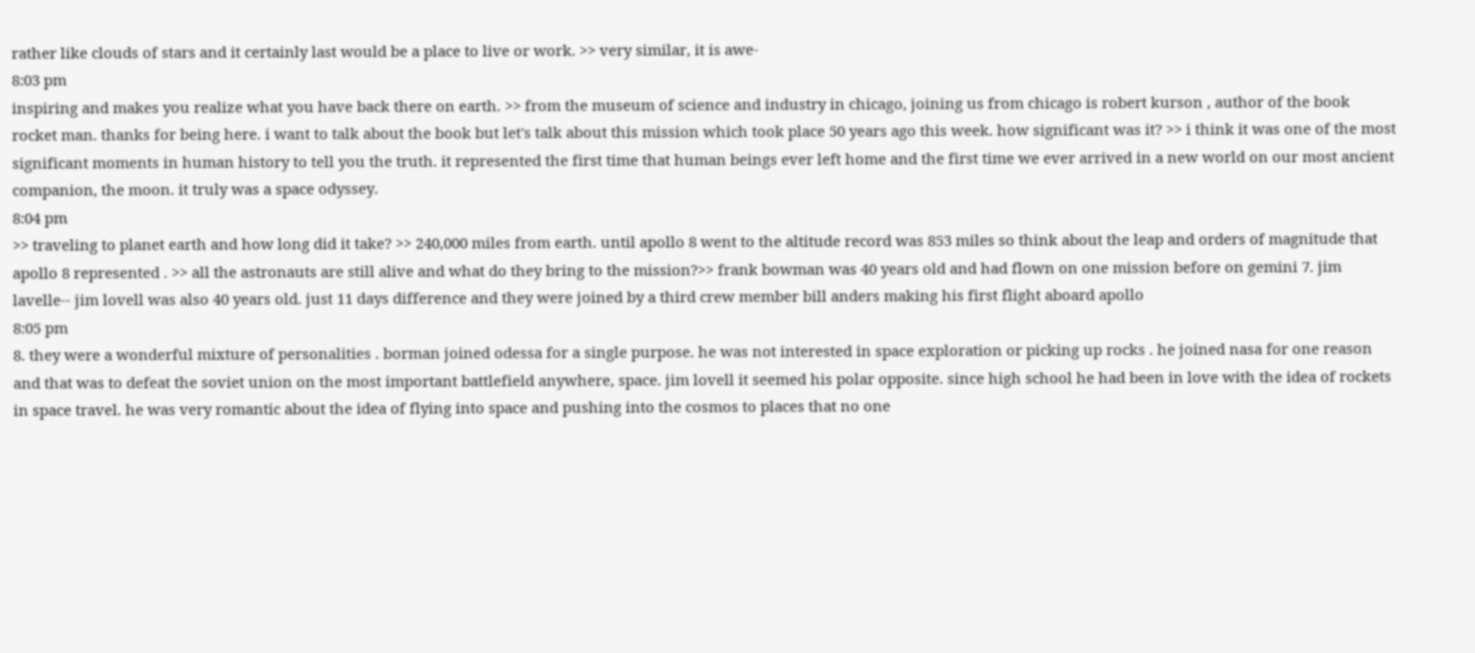rather like clouds of stars and it certainly last would be a place to live or work. >> very similar, it is awe-
8:03 pm
inspiring and makes you realize what you have back there on earth. >> from the museum of science and industry in chicago, joining us from chicago is robert kurson , author of the book rocket man. thanks for being here. i want to talk about the book but let's talk about this mission which took place 50 years ago this week. how significant was it? >> i think it was one of the most significant moments in human history to tell you the truth. it represented the first time that human beings ever left home and the first time we ever arrived in a new world on our most ancient companion, the moon. it truly was a space odyssey.
8:04 pm
>> traveling to planet earth and how long did it take? >> 240,000 miles from earth. until apollo 8 went to the altitude record was 853 miles so think about the leap and orders of magnitude that apollo 8 represented . >> all the astronauts are still alive and what do they bring to the mission?>> frank bowman was 40 years old and had flown on one mission before on gemini 7. jim lavelle-- jim lovell was also 40 years old. just 11 days difference and they were joined by a third crew member bill anders making his first flight aboard apollo
8:05 pm
8. they were a wonderful mixture of personalities . borman joined odessa for a single purpose. he was not interested in space exploration or picking up rocks . he joined nasa for one reason and that was to defeat the soviet union on the most important battlefield anywhere, space. jim lovell it seemed his polar opposite. since high school he had been in love with the idea of rockets in space travel. he was very romantic about the idea of flying into space and pushing into the cosmos to places that no one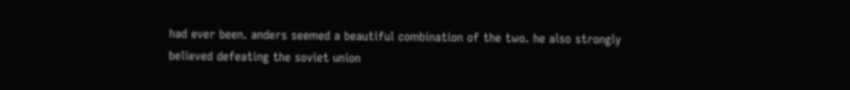had ever been. anders seemed a beautiful combination of the two. he also strongly believed defeating the soviet union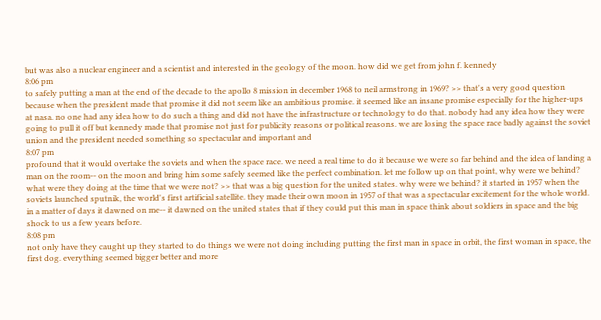but was also a nuclear engineer and a scientist and interested in the geology of the moon. how did we get from john f. kennedy
8:06 pm
to safely putting a man at the end of the decade to the apollo 8 mission in december 1968 to neil armstrong in 1969? >> that's a very good question because when the president made that promise it did not seem like an ambitious promise. it seemed like an insane promise especially for the higher-ups at nasa. no one had any idea how to do such a thing and did not have the infrastructure or technology to do that. nobody had any idea how they were going to pull it off but kennedy made that promise not just for publicity reasons or political reasons. we are losing the space race badly against the soviet union and the president needed something so spectacular and important and
8:07 pm
profound that it would overtake the soviets and when the space race. we need a real time to do it because we were so far behind and the idea of landing a man on the room-- on the moon and bring him some safely seemed like the perfect combination. let me follow up on that point, why were we behind? what were they doing at the time that we were not? >> that was a big question for the united states. why were we behind? it started in 1957 when the soviets launched sputnik, the world's first artificial satellite. they made their own moon in 1957 of that was a spectacular excitement for the whole world. in a matter of days it dawned on me-- it dawned on the united states that if they could put this man in space think about soldiers in space and the big shock to us a few years before.
8:08 pm
not only have they caught up they started to do things we were not doing including putting the first man in space in orbit, the first woman in space, the first dog. everything seemed bigger better and more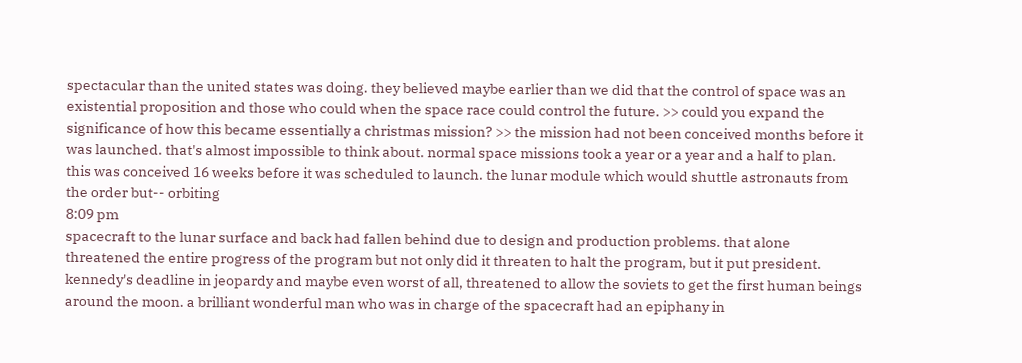spectacular than the united states was doing. they believed maybe earlier than we did that the control of space was an existential proposition and those who could when the space race could control the future. >> could you expand the significance of how this became essentially a christmas mission? >> the mission had not been conceived months before it was launched. that's almost impossible to think about. normal space missions took a year or a year and a half to plan. this was conceived 16 weeks before it was scheduled to launch. the lunar module which would shuttle astronauts from the order but-- orbiting
8:09 pm
spacecraft to the lunar surface and back had fallen behind due to design and production problems. that alone threatened the entire progress of the program but not only did it threaten to halt the program, but it put president. kennedy's deadline in jeopardy and maybe even worst of all, threatened to allow the soviets to get the first human beings around the moon. a brilliant wonderful man who was in charge of the spacecraft had an epiphany in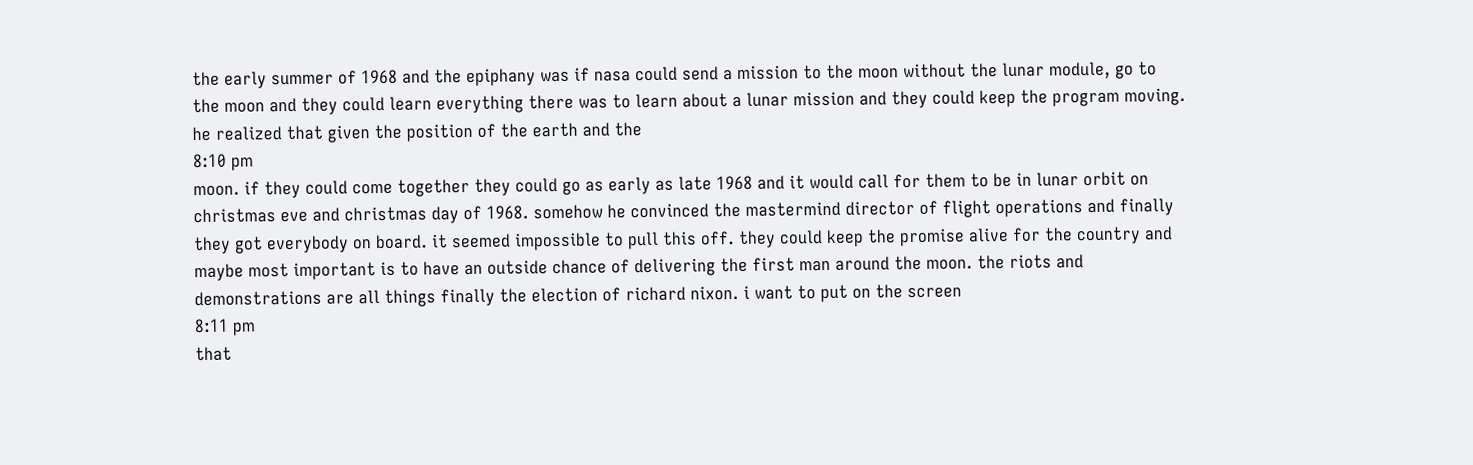the early summer of 1968 and the epiphany was if nasa could send a mission to the moon without the lunar module, go to the moon and they could learn everything there was to learn about a lunar mission and they could keep the program moving. he realized that given the position of the earth and the
8:10 pm
moon. if they could come together they could go as early as late 1968 and it would call for them to be in lunar orbit on christmas eve and christmas day of 1968. somehow he convinced the mastermind director of flight operations and finally they got everybody on board. it seemed impossible to pull this off. they could keep the promise alive for the country and maybe most important is to have an outside chance of delivering the first man around the moon. the riots and demonstrations are all things finally the election of richard nixon. i want to put on the screen
8:11 pm
that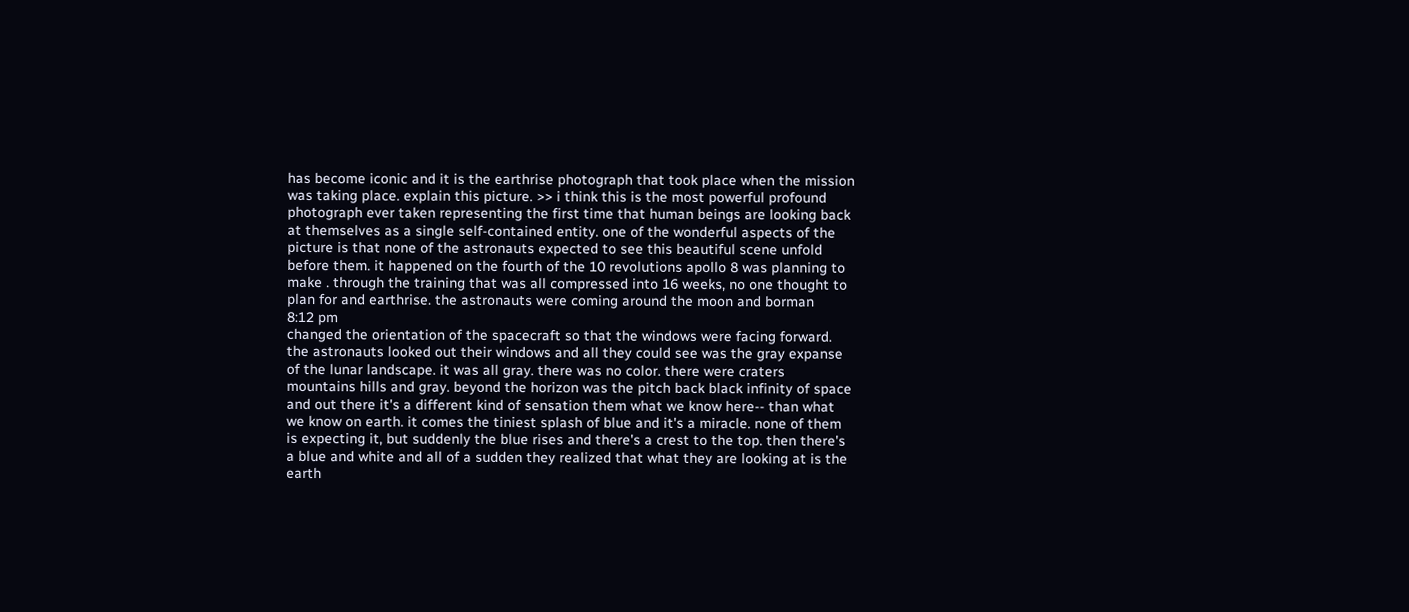has become iconic and it is the earthrise photograph that took place when the mission was taking place. explain this picture. >> i think this is the most powerful profound photograph ever taken representing the first time that human beings are looking back at themselves as a single self-contained entity. one of the wonderful aspects of the picture is that none of the astronauts expected to see this beautiful scene unfold before them. it happened on the fourth of the 10 revolutions apollo 8 was planning to make . through the training that was all compressed into 16 weeks, no one thought to plan for and earthrise. the astronauts were coming around the moon and borman
8:12 pm
changed the orientation of the spacecraft so that the windows were facing forward. the astronauts looked out their windows and all they could see was the gray expanse of the lunar landscape. it was all gray. there was no color. there were craters mountains hills and gray. beyond the horizon was the pitch back black infinity of space and out there it's a different kind of sensation them what we know here-- than what we know on earth. it comes the tiniest splash of blue and it's a miracle. none of them is expecting it, but suddenly the blue rises and there's a crest to the top. then there's a blue and white and all of a sudden they realized that what they are looking at is the earth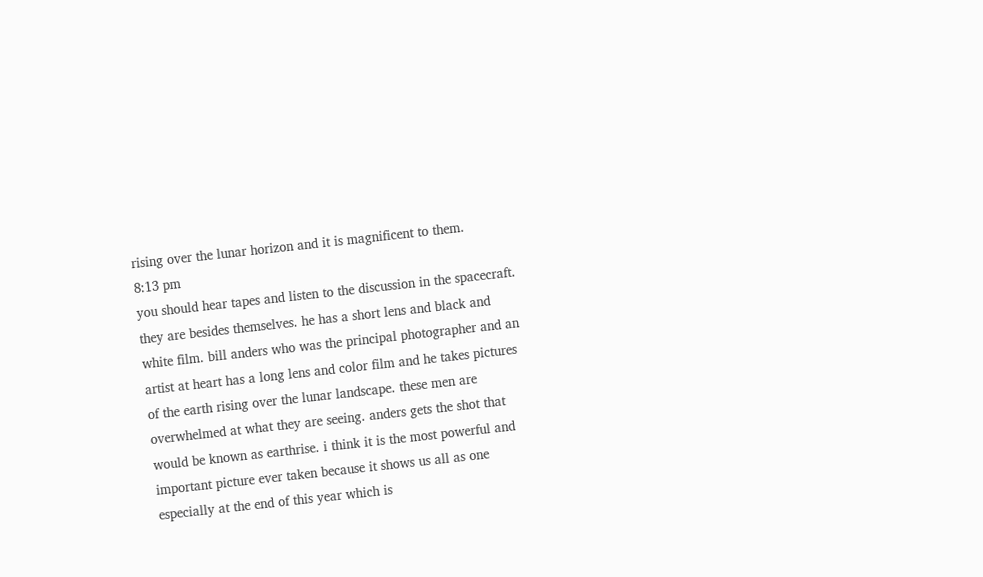rising over the lunar horizon and it is magnificent to them.
8:13 pm
you should hear tapes and listen to the discussion in the spacecraft. they are besides themselves. he has a short lens and black and white film. bill anders who was the principal photographer and an artist at heart has a long lens and color film and he takes pictures of the earth rising over the lunar landscape. these men are overwhelmed at what they are seeing. anders gets the shot that would be known as earthrise. i think it is the most powerful and important picture ever taken because it shows us all as one especially at the end of this year which is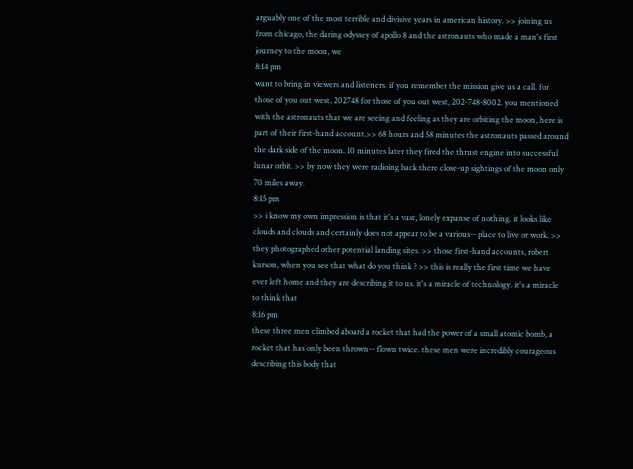arguably one of the most terrible and divisive years in american history. >> joining us from chicago, the daring odyssey of apollo 8 and the astronauts who made a man's first journey to the moon, we
8:14 pm
want to bring in viewers and listeners. if you remember the mission give us a call. for those of you out west, 202748 for those of you out west, 202-748-8002. you mentioned with the astronauts that we are seeing and feeling as they are orbiting the moon, here is part of their first-hand account.>> 68 hours and 58 minutes the astronauts passed around the dark side of the moon. 10 minutes later they fired the thrust engine into successful lunar orbit. >> by now they were radioing back there close-up sightings of the moon only 70 miles away.
8:15 pm
>> i know my own impression is that it's a vast, lonely expanse of nothing. it looks like clouds and clouds and certainly does not appear to be a various-- place to live or work. >> they photographed other potential landing sites. >> those first-hand accounts, robert kurson, when you see that what do you think ? >> this is really the first time we have ever left home and they are describing it to us. it's a miracle of technology. it's a miracle to think that
8:16 pm
these three men climbed aboard a rocket that had the power of a small atomic bomb, a rocket that has only been thrown-- flown twice. these men were incredibly courageous describing this body that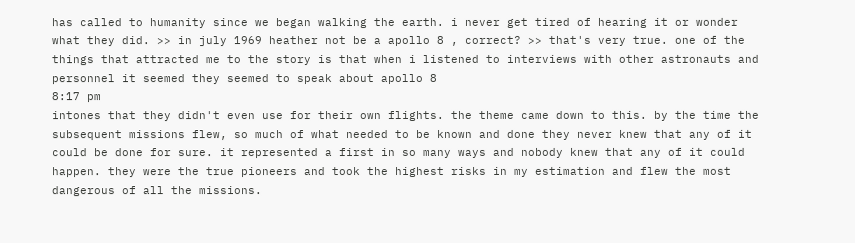has called to humanity since we began walking the earth. i never get tired of hearing it or wonder what they did. >> in july 1969 heather not be a apollo 8 , correct? >> that's very true. one of the things that attracted me to the story is that when i listened to interviews with other astronauts and personnel it seemed they seemed to speak about apollo 8
8:17 pm
intones that they didn't even use for their own flights. the theme came down to this. by the time the subsequent missions flew, so much of what needed to be known and done they never knew that any of it could be done for sure. it represented a first in so many ways and nobody knew that any of it could happen. they were the true pioneers and took the highest risks in my estimation and flew the most dangerous of all the missions.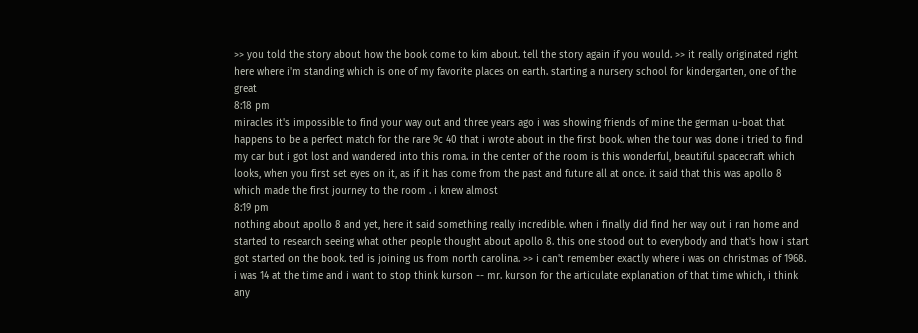>> you told the story about how the book come to kim about. tell the story again if you would. >> it really originated right here where i'm standing which is one of my favorite places on earth. starting a nursery school for kindergarten, one of the great
8:18 pm
miracles it's impossible to find your way out and three years ago i was showing friends of mine the german u-boat that happens to be a perfect match for the rare 9c 40 that i wrote about in the first book. when the tour was done i tried to find my car but i got lost and wandered into this roma. in the center of the room is this wonderful, beautiful spacecraft which looks, when you first set eyes on it, as if it has come from the past and future all at once. it said that this was apollo 8 which made the first journey to the room . i knew almost
8:19 pm
nothing about apollo 8 and yet, here it said something really incredible. when i finally did find her way out i ran home and started to research seeing what other people thought about apollo 8. this one stood out to everybody and that's how i start got started on the book. ted is joining us from north carolina. >> i can't remember exactly where i was on christmas of 1968. i was 14 at the time and i want to stop think kurson -- mr. kurson for the articulate explanation of that time which, i think any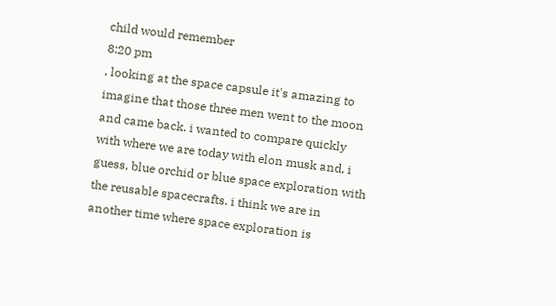child would remember
8:20 pm
, looking at the space capsule it's amazing to imagine that those three men went to the moon and came back. i wanted to compare quickly with where we are today with elon musk and, i guess, blue orchid or blue space exploration with the reusable spacecrafts. i think we are in another time where space exploration is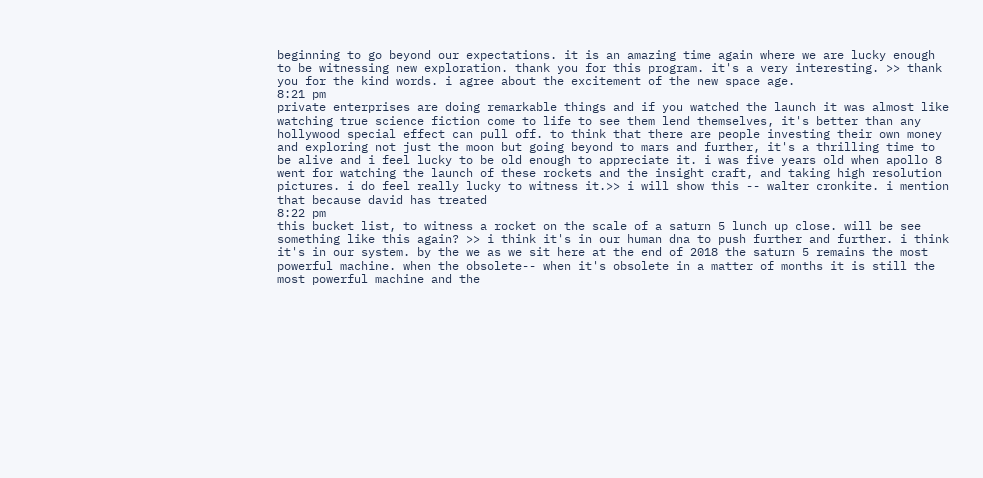beginning to go beyond our expectations. it is an amazing time again where we are lucky enough to be witnessing new exploration. thank you for this program. it's a very interesting. >> thank you for the kind words. i agree about the excitement of the new space age.
8:21 pm
private enterprises are doing remarkable things and if you watched the launch it was almost like watching true science fiction come to life to see them lend themselves, it's better than any hollywood special effect can pull off. to think that there are people investing their own money and exploring not just the moon but going beyond to mars and further, it's a thrilling time to be alive and i feel lucky to be old enough to appreciate it. i was five years old when apollo 8 went for watching the launch of these rockets and the insight craft, and taking high resolution pictures. i do feel really lucky to witness it.>> i will show this -- walter cronkite. i mention that because david has treated
8:22 pm
this bucket list, to witness a rocket on the scale of a saturn 5 lunch up close. will be see something like this again? >> i think it's in our human dna to push further and further. i think it's in our system. by the we as we sit here at the end of 2018 the saturn 5 remains the most powerful machine. when the obsolete-- when it's obsolete in a matter of months it is still the most powerful machine and the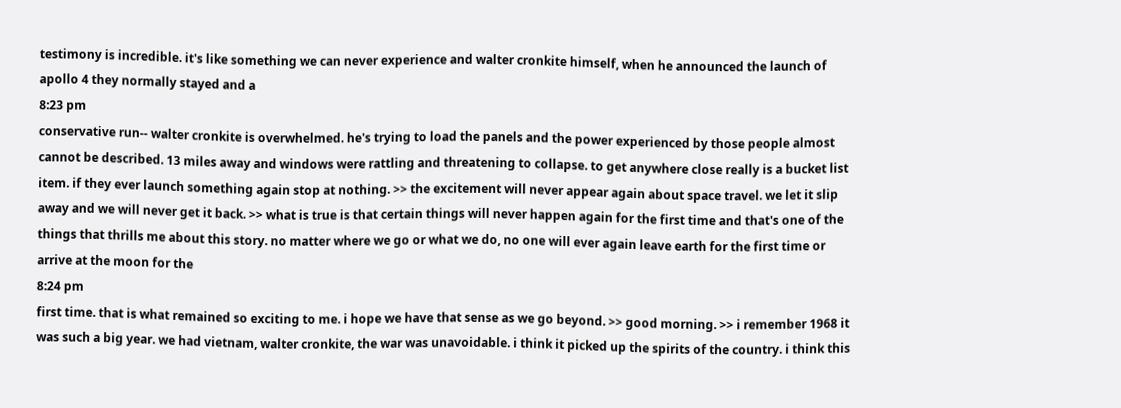testimony is incredible. it's like something we can never experience and walter cronkite himself, when he announced the launch of apollo 4 they normally stayed and a
8:23 pm
conservative run-- walter cronkite is overwhelmed. he's trying to load the panels and the power experienced by those people almost cannot be described. 13 miles away and windows were rattling and threatening to collapse. to get anywhere close really is a bucket list item. if they ever launch something again stop at nothing. >> the excitement will never appear again about space travel. we let it slip away and we will never get it back. >> what is true is that certain things will never happen again for the first time and that's one of the things that thrills me about this story. no matter where we go or what we do, no one will ever again leave earth for the first time or arrive at the moon for the
8:24 pm
first time. that is what remained so exciting to me. i hope we have that sense as we go beyond. >> good morning. >> i remember 1968 it was such a big year. we had vietnam, walter cronkite, the war was unavoidable. i think it picked up the spirits of the country. i think this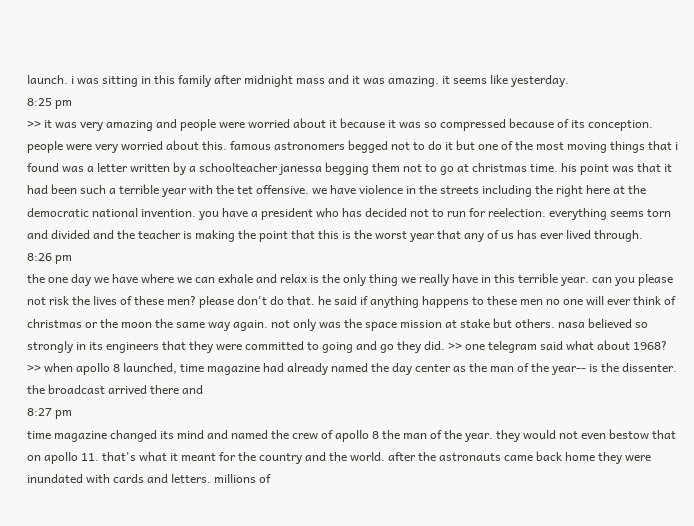launch. i was sitting in this family after midnight mass and it was amazing. it seems like yesterday.
8:25 pm
>> it was very amazing and people were worried about it because it was so compressed because of its conception. people were very worried about this. famous astronomers begged not to do it but one of the most moving things that i found was a letter written by a schoolteacher janessa begging them not to go at christmas time. his point was that it had been such a terrible year with the tet offensive. we have violence in the streets including the right here at the democratic national invention. you have a president who has decided not to run for reelection. everything seems torn and divided and the teacher is making the point that this is the worst year that any of us has ever lived through.
8:26 pm
the one day we have where we can exhale and relax is the only thing we really have in this terrible year. can you please not risk the lives of these men? please don't do that. he said if anything happens to these men no one will ever think of christmas or the moon the same way again. not only was the space mission at stake but others. nasa believed so strongly in its engineers that they were committed to going and go they did. >> one telegram said what about 1968? >> when apollo 8 launched, time magazine had already named the day center as the man of the year-- is the dissenter. the broadcast arrived there and
8:27 pm
time magazine changed its mind and named the crew of apollo 8 the man of the year. they would not even bestow that on apollo 11. that's what it meant for the country and the world. after the astronauts came back home they were inundated with cards and letters. millions of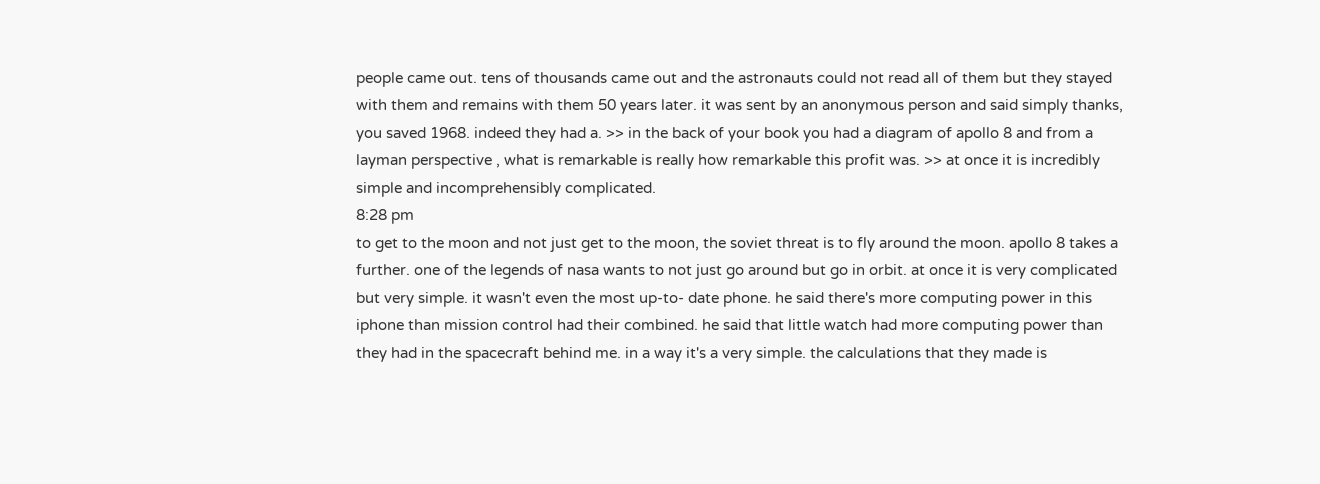people came out. tens of thousands came out and the astronauts could not read all of them but they stayed with them and remains with them 50 years later. it was sent by an anonymous person and said simply thanks, you saved 1968. indeed they had a. >> in the back of your book you had a diagram of apollo 8 and from a layman perspective , what is remarkable is really how remarkable this profit was. >> at once it is incredibly simple and incomprehensibly complicated.
8:28 pm
to get to the moon and not just get to the moon, the soviet threat is to fly around the moon. apollo 8 takes a further. one of the legends of nasa wants to not just go around but go in orbit. at once it is very complicated but very simple. it wasn't even the most up-to- date phone. he said there's more computing power in this iphone than mission control had their combined. he said that little watch had more computing power than they had in the spacecraft behind me. in a way it's a very simple. the calculations that they made is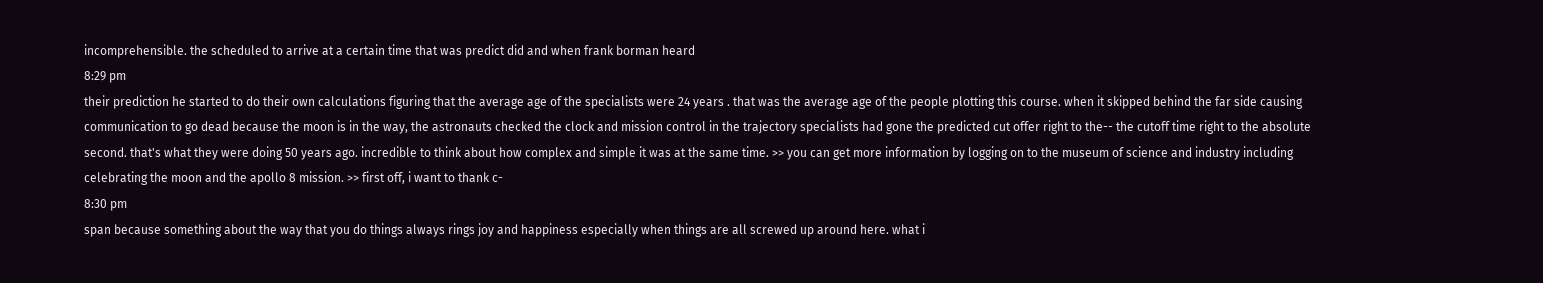incomprehensible. the scheduled to arrive at a certain time that was predict did and when frank borman heard
8:29 pm
their prediction he started to do their own calculations figuring that the average age of the specialists were 24 years . that was the average age of the people plotting this course. when it skipped behind the far side causing communication to go dead because the moon is in the way, the astronauts checked the clock and mission control in the trajectory specialists had gone the predicted cut offer right to the-- the cutoff time right to the absolute second. that's what they were doing 50 years ago. incredible to think about how complex and simple it was at the same time. >> you can get more information by logging on to the museum of science and industry including celebrating the moon and the apollo 8 mission. >> first off, i want to thank c-
8:30 pm
span because something about the way that you do things always rings joy and happiness especially when things are all screwed up around here. what i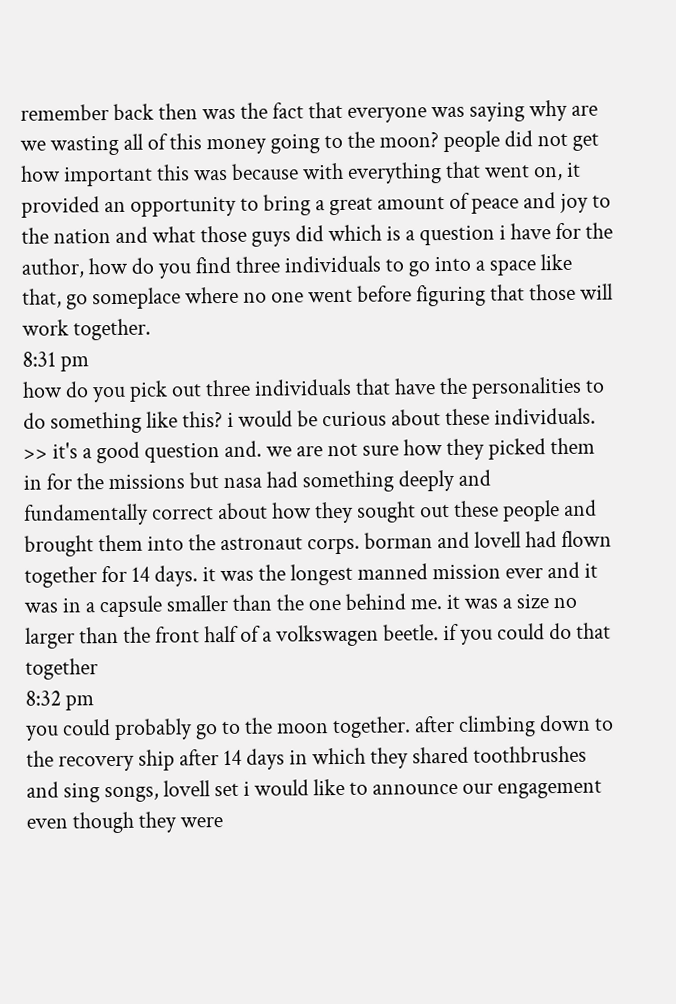remember back then was the fact that everyone was saying why are we wasting all of this money going to the moon? people did not get how important this was because with everything that went on, it provided an opportunity to bring a great amount of peace and joy to the nation and what those guys did which is a question i have for the author, how do you find three individuals to go into a space like that, go someplace where no one went before figuring that those will work together.
8:31 pm
how do you pick out three individuals that have the personalities to do something like this? i would be curious about these individuals. >> it's a good question and. we are not sure how they picked them in for the missions but nasa had something deeply and fundamentally correct about how they sought out these people and brought them into the astronaut corps. borman and lovell had flown together for 14 days. it was the longest manned mission ever and it was in a capsule smaller than the one behind me. it was a size no larger than the front half of a volkswagen beetle. if you could do that together
8:32 pm
you could probably go to the moon together. after climbing down to the recovery ship after 14 days in which they shared toothbrushes and sing songs, lovell set i would like to announce our engagement even though they were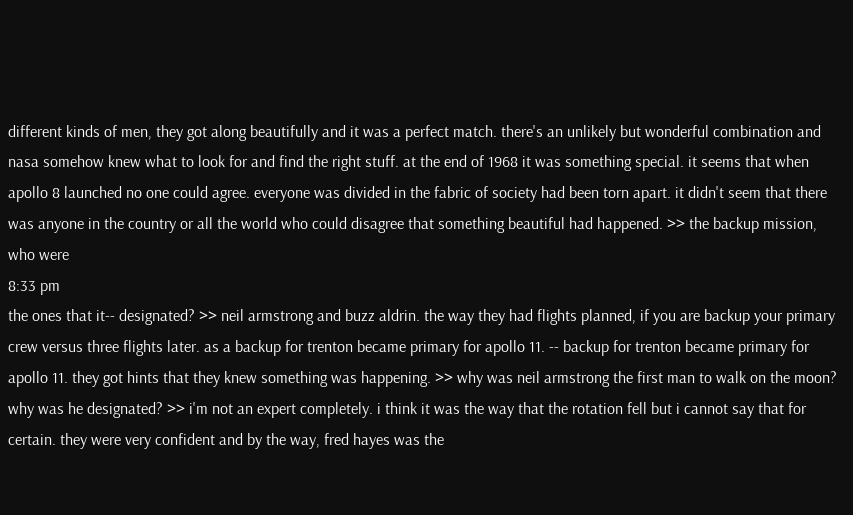different kinds of men, they got along beautifully and it was a perfect match. there's an unlikely but wonderful combination and nasa somehow knew what to look for and find the right stuff. at the end of 1968 it was something special. it seems that when apollo 8 launched no one could agree. everyone was divided in the fabric of society had been torn apart. it didn't seem that there was anyone in the country or all the world who could disagree that something beautiful had happened. >> the backup mission, who were
8:33 pm
the ones that it-- designated? >> neil armstrong and buzz aldrin. the way they had flights planned, if you are backup your primary crew versus three flights later. as a backup for trenton became primary for apollo 11. -- backup for trenton became primary for apollo 11. they got hints that they knew something was happening. >> why was neil armstrong the first man to walk on the moon? why was he designated? >> i'm not an expert completely. i think it was the way that the rotation fell but i cannot say that for certain. they were very confident and by the way, fred hayes was the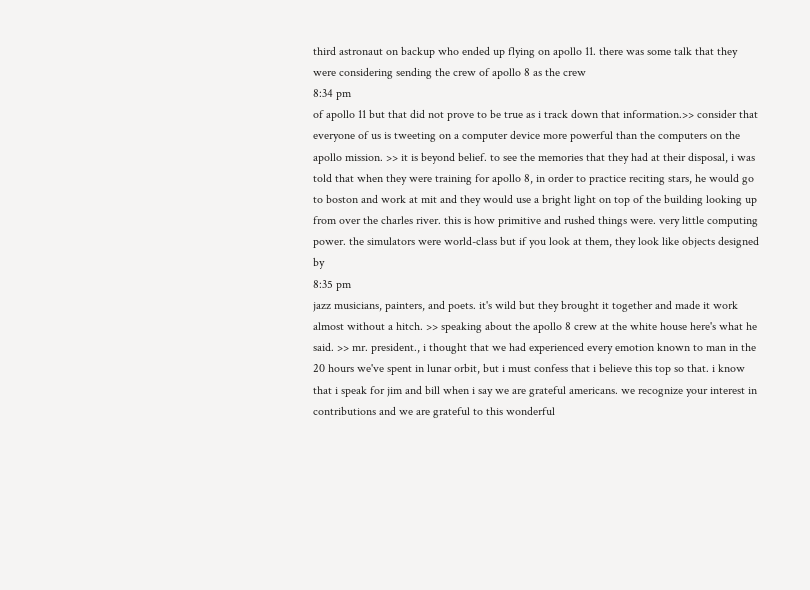third astronaut on backup who ended up flying on apollo 11. there was some talk that they were considering sending the crew of apollo 8 as the crew
8:34 pm
of apollo 11 but that did not prove to be true as i track down that information.>> consider that everyone of us is tweeting on a computer device more powerful than the computers on the apollo mission. >> it is beyond belief. to see the memories that they had at their disposal, i was told that when they were training for apollo 8, in order to practice reciting stars, he would go to boston and work at mit and they would use a bright light on top of the building looking up from over the charles river. this is how primitive and rushed things were. very little computing power. the simulators were world-class but if you look at them, they look like objects designed by
8:35 pm
jazz musicians, painters, and poets. it's wild but they brought it together and made it work almost without a hitch. >> speaking about the apollo 8 crew at the white house here's what he said. >> mr. president., i thought that we had experienced every emotion known to man in the 20 hours we've spent in lunar orbit, but i must confess that i believe this top so that. i know that i speak for jim and bill when i say we are grateful americans. we recognize your interest in contributions and we are grateful to this wonderful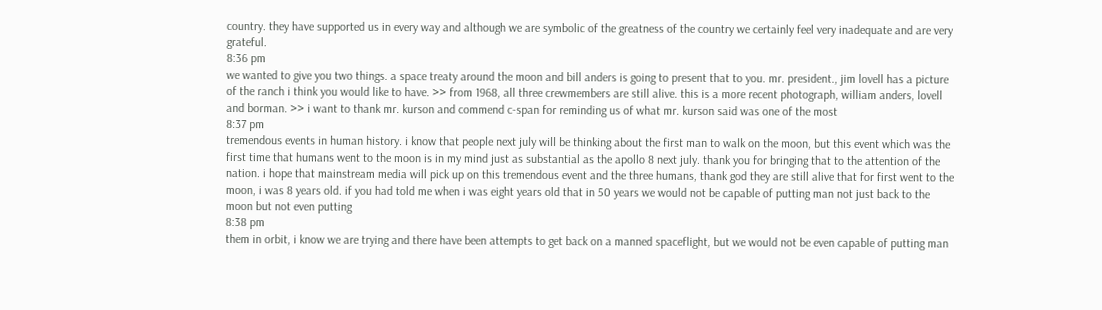country. they have supported us in every way and although we are symbolic of the greatness of the country we certainly feel very inadequate and are very grateful.
8:36 pm
we wanted to give you two things. a space treaty around the moon and bill anders is going to present that to you. mr. president., jim lovell has a picture of the ranch i think you would like to have. >> from 1968, all three crewmembers are still alive. this is a more recent photograph, william anders, lovell and borman. >> i want to thank mr. kurson and commend c-span for reminding us of what mr. kurson said was one of the most
8:37 pm
tremendous events in human history. i know that people next july will be thinking about the first man to walk on the moon, but this event which was the first time that humans went to the moon is in my mind just as substantial as the apollo 8 next july. thank you for bringing that to the attention of the nation. i hope that mainstream media will pick up on this tremendous event and the three humans, thank god they are still alive that for first went to the moon, i was 8 years old. if you had told me when i was eight years old that in 50 years we would not be capable of putting man not just back to the moon but not even putting
8:38 pm
them in orbit, i know we are trying and there have been attempts to get back on a manned spaceflight, but we would not be even capable of putting man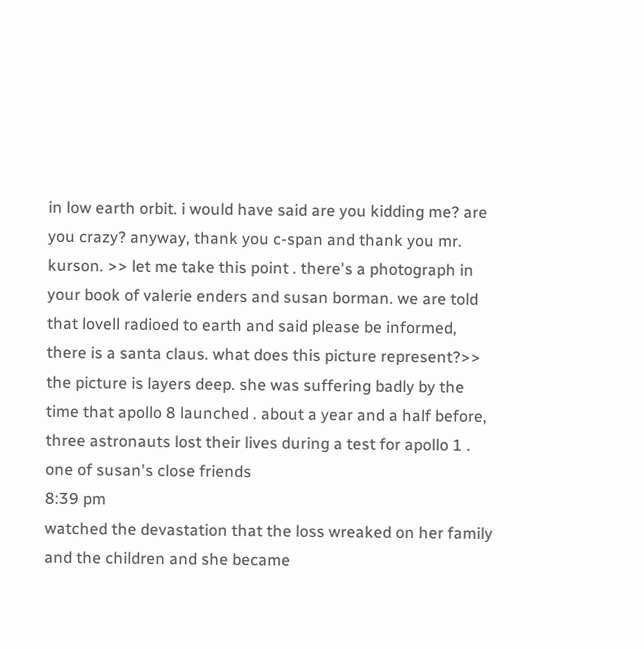in low earth orbit. i would have said are you kidding me? are you crazy? anyway, thank you c-span and thank you mr. kurson. >> let me take this point . there's a photograph in your book of valerie enders and susan borman. we are told that lovell radioed to earth and said please be informed, there is a santa claus. what does this picture represent?>> the picture is layers deep. she was suffering badly by the time that apollo 8 launched . about a year and a half before, three astronauts lost their lives during a test for apollo 1 . one of susan's close friends
8:39 pm
watched the devastation that the loss wreaked on her family and the children and she became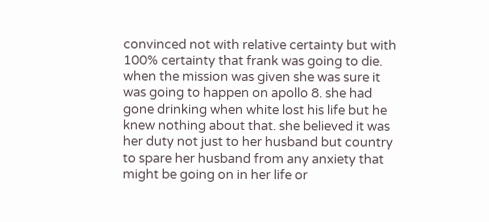convinced not with relative certainty but with 100% certainty that frank was going to die. when the mission was given she was sure it was going to happen on apollo 8. she had gone drinking when white lost his life but he knew nothing about that. she believed it was her duty not just to her husband but country to spare her husband from any anxiety that might be going on in her life or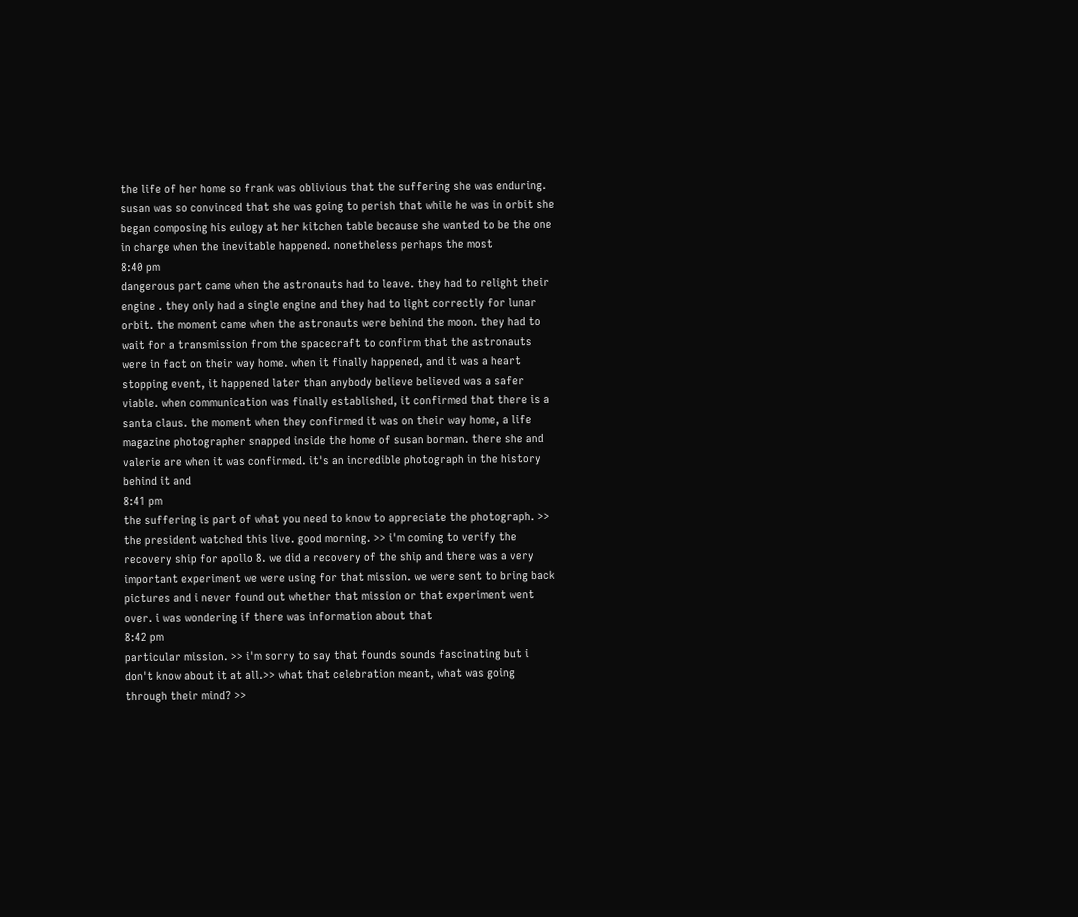the life of her home so frank was oblivious that the suffering she was enduring. susan was so convinced that she was going to perish that while he was in orbit she began composing his eulogy at her kitchen table because she wanted to be the one in charge when the inevitable happened. nonetheless perhaps the most
8:40 pm
dangerous part came when the astronauts had to leave. they had to relight their engine . they only had a single engine and they had to light correctly for lunar orbit. the moment came when the astronauts were behind the moon. they had to wait for a transmission from the spacecraft to confirm that the astronauts were in fact on their way home. when it finally happened, and it was a heart stopping event, it happened later than anybody believe believed was a safer viable. when communication was finally established, it confirmed that there is a santa claus. the moment when they confirmed it was on their way home, a life magazine photographer snapped inside the home of susan borman. there she and valerie are when it was confirmed. it's an incredible photograph in the history behind it and
8:41 pm
the suffering is part of what you need to know to appreciate the photograph. >> the president watched this live. good morning. >> i'm coming to verify the recovery ship for apollo 8. we did a recovery of the ship and there was a very important experiment we were using for that mission. we were sent to bring back pictures and i never found out whether that mission or that experiment went over. i was wondering if there was information about that
8:42 pm
particular mission. >> i'm sorry to say that founds sounds fascinating but i don't know about it at all.>> what that celebration meant, what was going through their mind? >>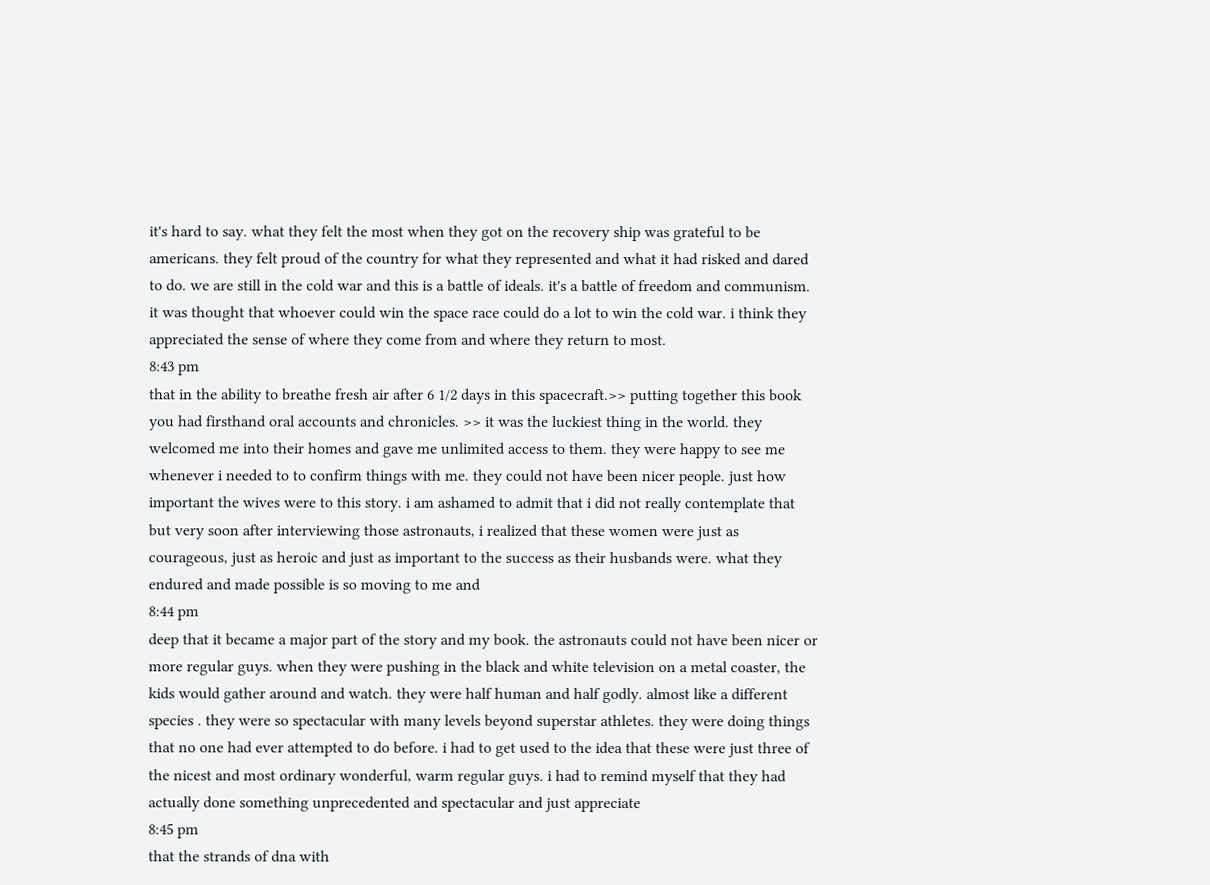it's hard to say. what they felt the most when they got on the recovery ship was grateful to be americans. they felt proud of the country for what they represented and what it had risked and dared to do. we are still in the cold war and this is a battle of ideals. it's a battle of freedom and communism. it was thought that whoever could win the space race could do a lot to win the cold war. i think they appreciated the sense of where they come from and where they return to most.
8:43 pm
that in the ability to breathe fresh air after 6 1/2 days in this spacecraft.>> putting together this book you had firsthand oral accounts and chronicles. >> it was the luckiest thing in the world. they welcomed me into their homes and gave me unlimited access to them. they were happy to see me whenever i needed to to confirm things with me. they could not have been nicer people. just how important the wives were to this story. i am ashamed to admit that i did not really contemplate that but very soon after interviewing those astronauts, i realized that these women were just as courageous, just as heroic and just as important to the success as their husbands were. what they endured and made possible is so moving to me and
8:44 pm
deep that it became a major part of the story and my book. the astronauts could not have been nicer or more regular guys. when they were pushing in the black and white television on a metal coaster, the kids would gather around and watch. they were half human and half godly. almost like a different species . they were so spectacular with many levels beyond superstar athletes. they were doing things that no one had ever attempted to do before. i had to get used to the idea that these were just three of the nicest and most ordinary wonderful, warm regular guys. i had to remind myself that they had actually done something unprecedented and spectacular and just appreciate
8:45 pm
that the strands of dna with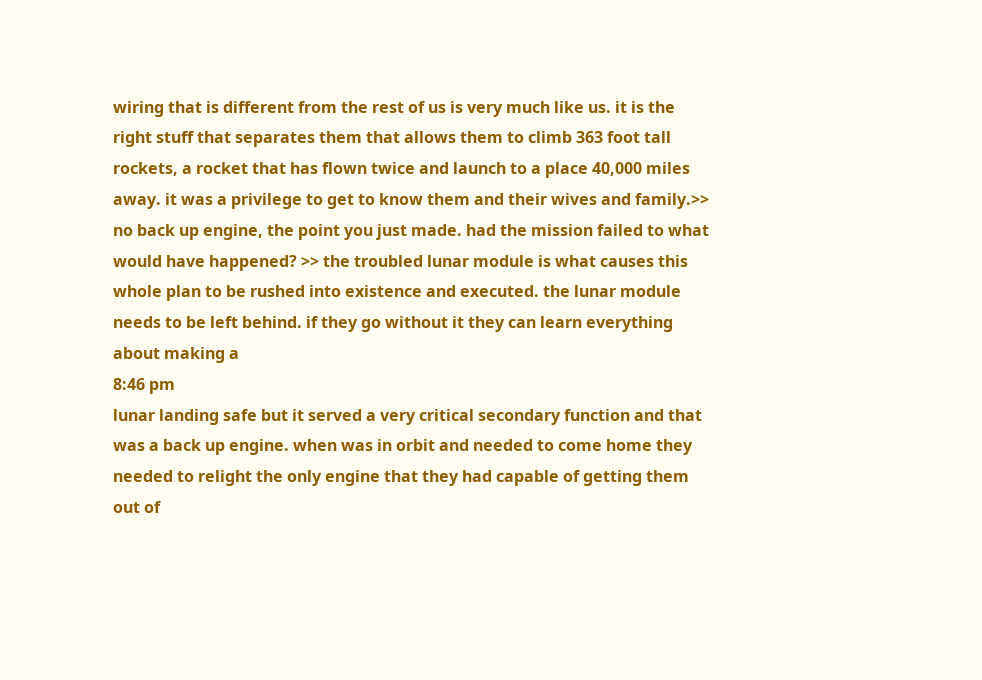wiring that is different from the rest of us is very much like us. it is the right stuff that separates them that allows them to climb 363 foot tall rockets, a rocket that has flown twice and launch to a place 40,000 miles away. it was a privilege to get to know them and their wives and family.>> no back up engine, the point you just made. had the mission failed to what would have happened? >> the troubled lunar module is what causes this whole plan to be rushed into existence and executed. the lunar module needs to be left behind. if they go without it they can learn everything about making a
8:46 pm
lunar landing safe but it served a very critical secondary function and that was a back up engine. when was in orbit and needed to come home they needed to relight the only engine that they had capable of getting them out of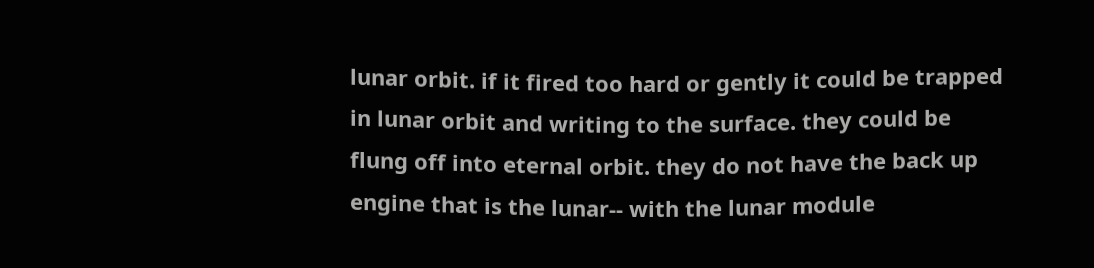lunar orbit. if it fired too hard or gently it could be trapped in lunar orbit and writing to the surface. they could be flung off into eternal orbit. they do not have the back up engine that is the lunar-- with the lunar module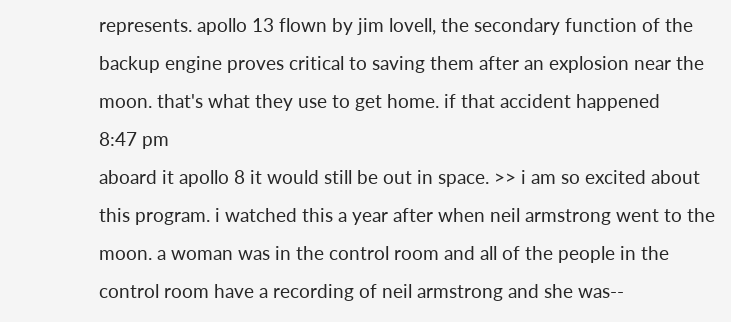represents. apollo 13 flown by jim lovell, the secondary function of the backup engine proves critical to saving them after an explosion near the moon. that's what they use to get home. if that accident happened
8:47 pm
aboard it apollo 8 it would still be out in space. >> i am so excited about this program. i watched this a year after when neil armstrong went to the moon. a woman was in the control room and all of the people in the control room have a recording of neil armstrong and she was--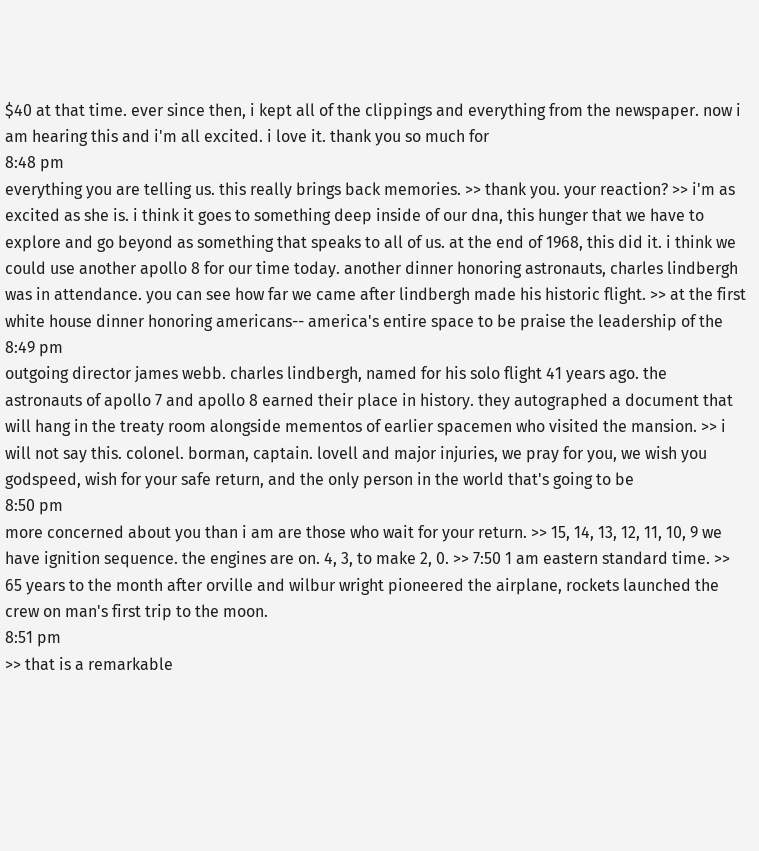$40 at that time. ever since then, i kept all of the clippings and everything from the newspaper. now i am hearing this and i'm all excited. i love it. thank you so much for
8:48 pm
everything you are telling us. this really brings back memories. >> thank you. your reaction? >> i'm as excited as she is. i think it goes to something deep inside of our dna, this hunger that we have to explore and go beyond as something that speaks to all of us. at the end of 1968, this did it. i think we could use another apollo 8 for our time today. another dinner honoring astronauts, charles lindbergh was in attendance. you can see how far we came after lindbergh made his historic flight. >> at the first white house dinner honoring americans-- america's entire space to be praise the leadership of the
8:49 pm
outgoing director james webb. charles lindbergh, named for his solo flight 41 years ago. the astronauts of apollo 7 and apollo 8 earned their place in history. they autographed a document that will hang in the treaty room alongside mementos of earlier spacemen who visited the mansion. >> i will not say this. colonel. borman, captain. lovell and major injuries, we pray for you, we wish you godspeed, wish for your safe return, and the only person in the world that's going to be
8:50 pm
more concerned about you than i am are those who wait for your return. >> 15, 14, 13, 12, 11, 10, 9 we have ignition sequence. the engines are on. 4, 3, to make 2, 0. >> 7:50 1 am eastern standard time. >> 65 years to the month after orville and wilbur wright pioneered the airplane, rockets launched the crew on man's first trip to the moon.
8:51 pm
>> that is a remarkable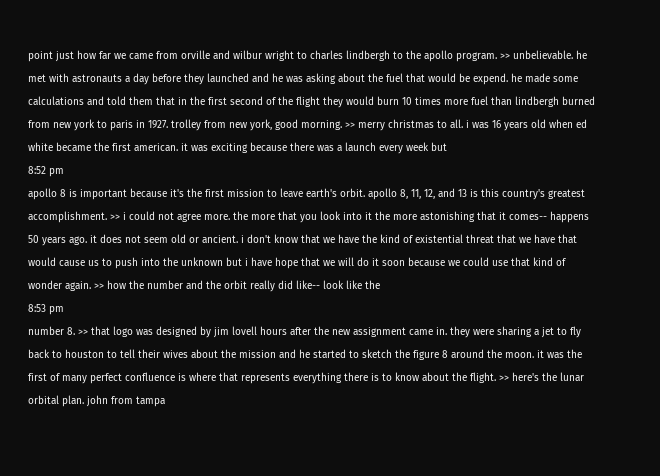point just how far we came from orville and wilbur wright to charles lindbergh to the apollo program. >> unbelievable. he met with astronauts a day before they launched and he was asking about the fuel that would be expend. he made some calculations and told them that in the first second of the flight they would burn 10 times more fuel than lindbergh burned from new york to paris in 1927. trolley from new york, good morning. >> merry christmas to all. i was 16 years old when ed white became the first american. it was exciting because there was a launch every week but
8:52 pm
apollo 8 is important because it's the first mission to leave earth's orbit. apollo 8, 11, 12, and 13 is this country's greatest accomplishment. >> i could not agree more. the more that you look into it the more astonishing that it comes-- happens 50 years ago. it does not seem old or ancient. i don't know that we have the kind of existential threat that we have that would cause us to push into the unknown but i have hope that we will do it soon because we could use that kind of wonder again. >> how the number and the orbit really did like-- look like the
8:53 pm
number 8. >> that logo was designed by jim lovell hours after the new assignment came in. they were sharing a jet to fly back to houston to tell their wives about the mission and he started to sketch the figure 8 around the moon. it was the first of many perfect confluence is where that represents everything there is to know about the flight. >> here's the lunar orbital plan. john from tampa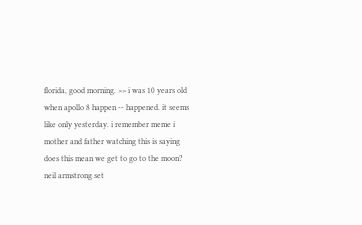florida, good morning. >> i was 10 years old when apollo 8 happen -- happened. it seems like only yesterday. i remember meme i mother and father watching this is saying does this mean we get to go to the moon? neil armstrong set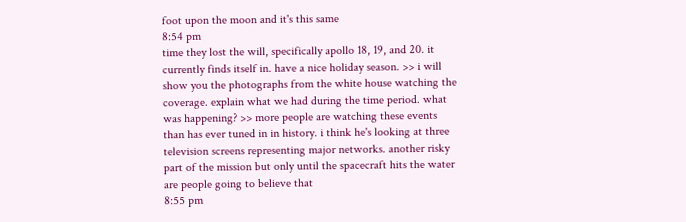foot upon the moon and it's this same
8:54 pm
time they lost the will, specifically apollo 18, 19, and 20. it currently finds itself in. have a nice holiday season. >> i will show you the photographs from the white house watching the coverage. explain what we had during the time period. what was happening? >> more people are watching these events than has ever tuned in in history. i think he's looking at three television screens representing major networks. another risky part of the mission but only until the spacecraft hits the water are people going to believe that
8:55 pm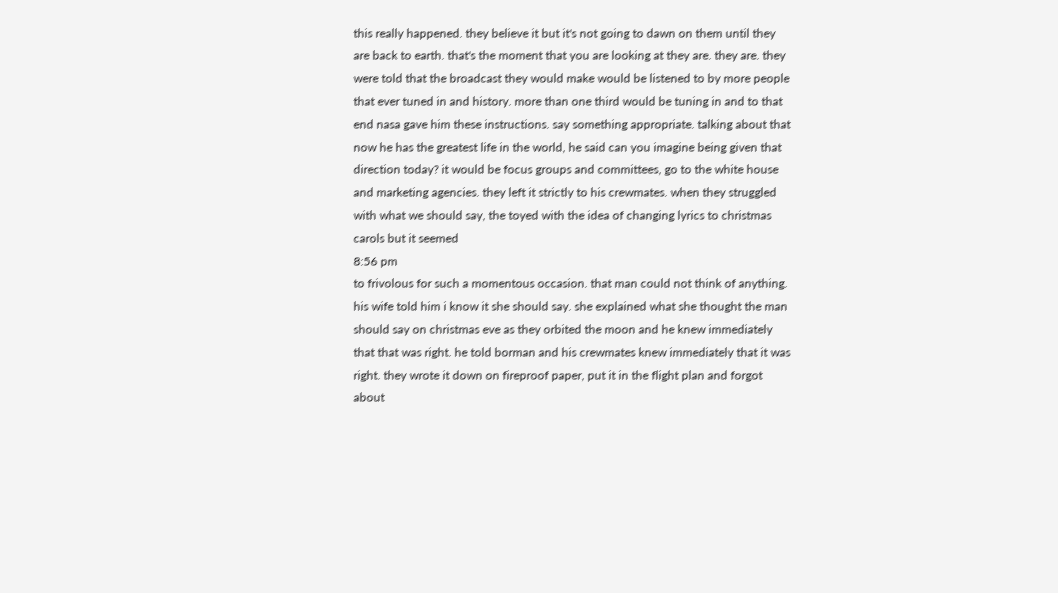this really happened. they believe it but it's not going to dawn on them until they are back to earth. that's the moment that you are looking at they are. they are. they were told that the broadcast they would make would be listened to by more people that ever tuned in and history. more than one third would be tuning in and to that end nasa gave him these instructions. say something appropriate. talking about that now he has the greatest life in the world, he said can you imagine being given that direction today? it would be focus groups and committees, go to the white house and marketing agencies. they left it strictly to his crewmates. when they struggled with what we should say, the toyed with the idea of changing lyrics to christmas carols but it seemed
8:56 pm
to frivolous for such a momentous occasion. that man could not think of anything. his wife told him i know it she should say. she explained what she thought the man should say on christmas eve as they orbited the moon and he knew immediately that that was right. he told borman and his crewmates knew immediately that it was right. they wrote it down on fireproof paper, put it in the flight plan and forgot about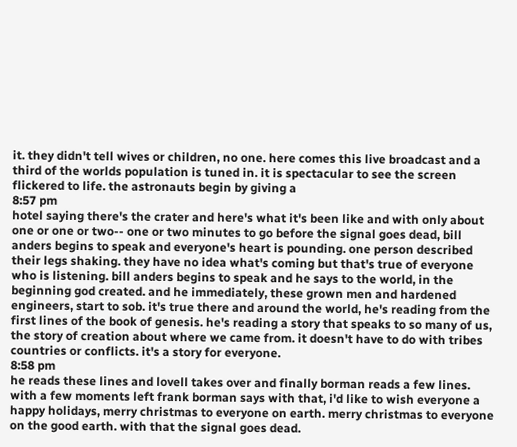it. they didn't tell wives or children, no one. here comes this live broadcast and a third of the worlds population is tuned in. it is spectacular to see the screen flickered to life. the astronauts begin by giving a
8:57 pm
hotel saying there's the crater and here's what it's been like and with only about one or one or two-- one or two minutes to go before the signal goes dead, bill anders begins to speak and everyone's heart is pounding. one person described their legs shaking. they have no idea what's coming but that's true of everyone who is listening. bill anders begins to speak and he says to the world, in the beginning god created. and he immediately, these grown men and hardened engineers, start to sob. it's true there and around the world, he's reading from the first lines of the book of genesis. he's reading a story that speaks to so many of us, the story of creation about where we came from. it doesn't have to do with tribes countries or conflicts. it's a story for everyone.
8:58 pm
he reads these lines and lovell takes over and finally borman reads a few lines. with a few moments left frank borman says with that, i'd like to wish everyone a happy holidays, merry christmas to everyone on earth. merry christmas to everyone on the good earth. with that the signal goes dead.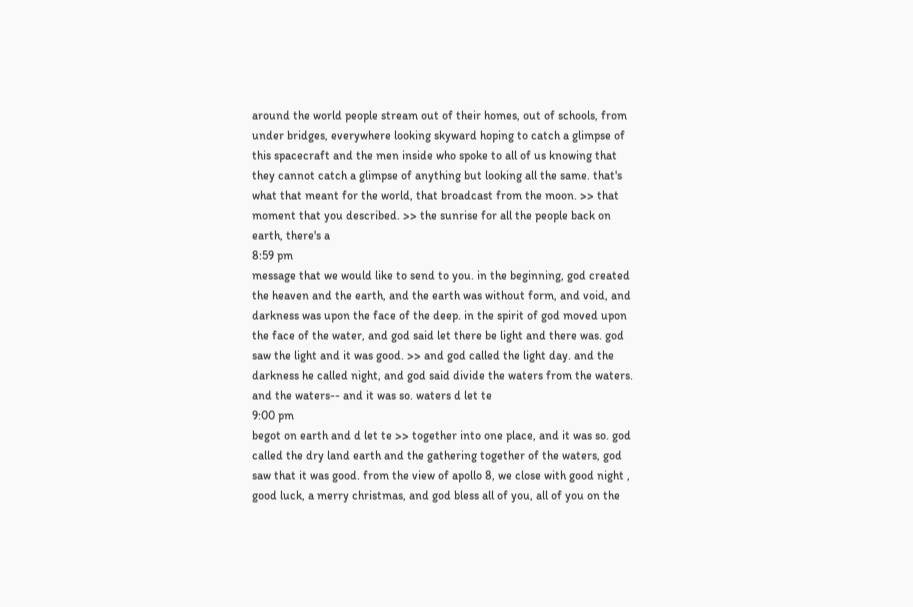around the world people stream out of their homes, out of schools, from under bridges, everywhere looking skyward hoping to catch a glimpse of this spacecraft and the men inside who spoke to all of us knowing that they cannot catch a glimpse of anything but looking all the same. that's what that meant for the world, that broadcast from the moon. >> that moment that you described. >> the sunrise for all the people back on earth, there's a
8:59 pm
message that we would like to send to you. in the beginning, god created the heaven and the earth, and the earth was without form, and void, and darkness was upon the face of the deep. in the spirit of god moved upon the face of the water, and god said let there be light and there was. god saw the light and it was good. >> and god called the light day. and the darkness he called night, and god said divide the waters from the waters. and the waters-- and it was so. waters d let te
9:00 pm
begot on earth and d let te >> together into one place, and it was so. god called the dry land earth and the gathering together of the waters, god saw that it was good. from the view of apollo 8, we close with good night , good luck, a merry christmas, and god bless all of you, all of you on the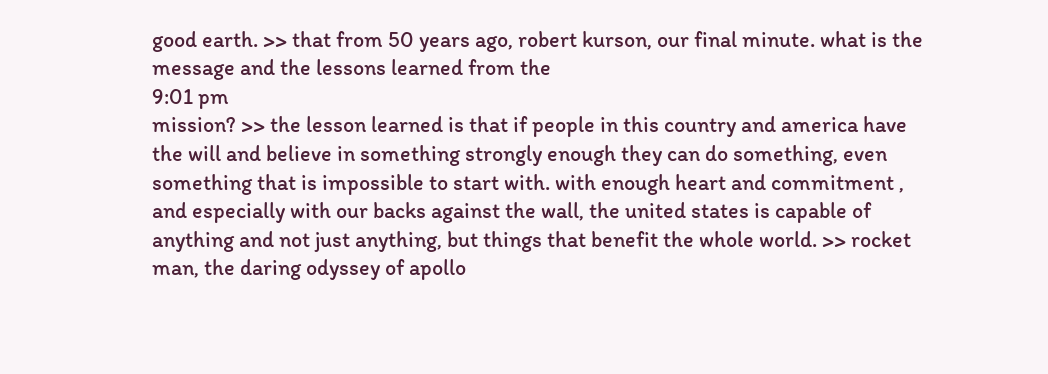good earth. >> that from 50 years ago, robert kurson, our final minute. what is the message and the lessons learned from the
9:01 pm
mission? >> the lesson learned is that if people in this country and america have the will and believe in something strongly enough they can do something, even something that is impossible to start with. with enough heart and commitment , and especially with our backs against the wall, the united states is capable of anything and not just anything, but things that benefit the whole world. >> rocket man, the daring odyssey of apollo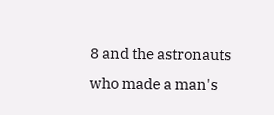8 and the astronauts who made a man's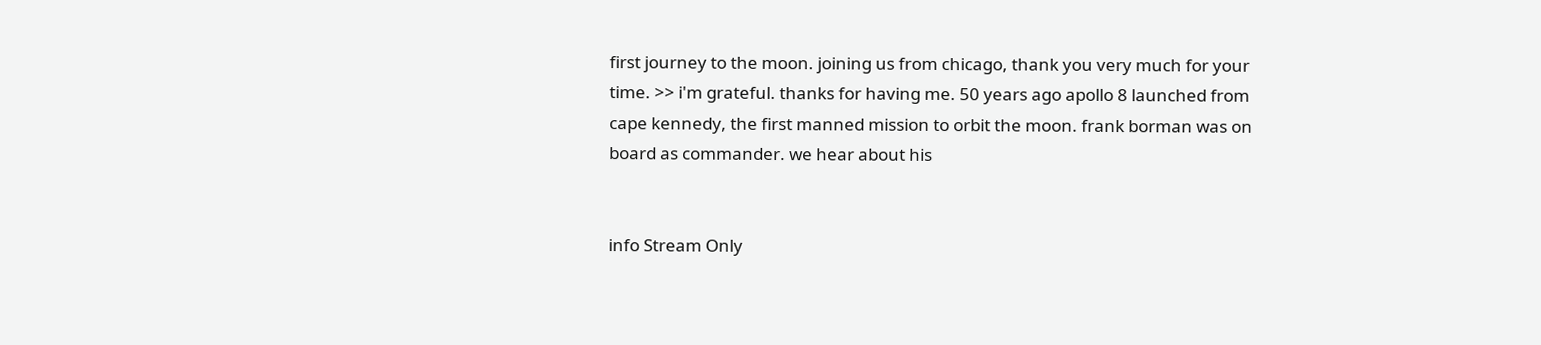first journey to the moon. joining us from chicago, thank you very much for your time. >> i'm grateful. thanks for having me. 50 years ago apollo 8 launched from cape kennedy, the first manned mission to orbit the moon. frank borman was on board as commander. we hear about his


info Stream Only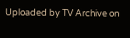Uploaded by TV Archive on